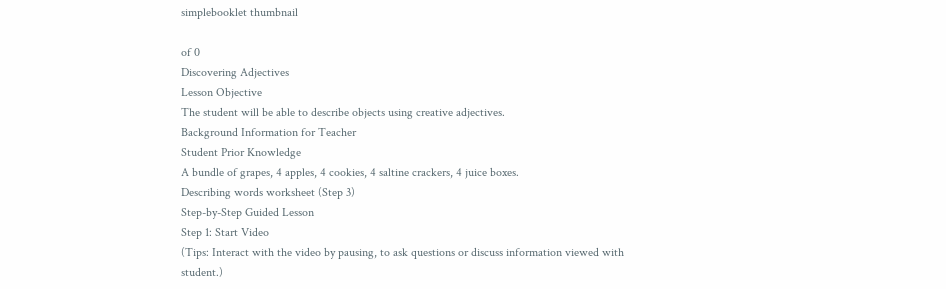simplebooklet thumbnail

of 0
Discovering Adjectives
Lesson Objective
The student will be able to describe objects using creative adjectives.
Background Information for Teacher
Student Prior Knowledge
A bundle of grapes, 4 apples, 4 cookies, 4 saltine crackers, 4 juice boxes.
Describing words worksheet (Step 3)
Step-by-Step Guided Lesson
Step 1: Start Video
(Tips: Interact with the video by pausing, to ask questions or discuss information viewed with student.)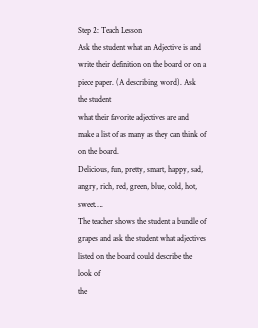Step 2: Teach Lesson
Ask the student what an Adjective is and write their definition on the board or on a piece paper. (A describing word). Ask the student
what their favorite adjectives are and make a list of as many as they can think of on the board.
Delicious, fun, pretty, smart, happy, sad, angry, rich, red, green, blue, cold, hot, sweet….
The teacher shows the student a bundle of grapes and ask the student what adjectives listed on the board could describe the look of
the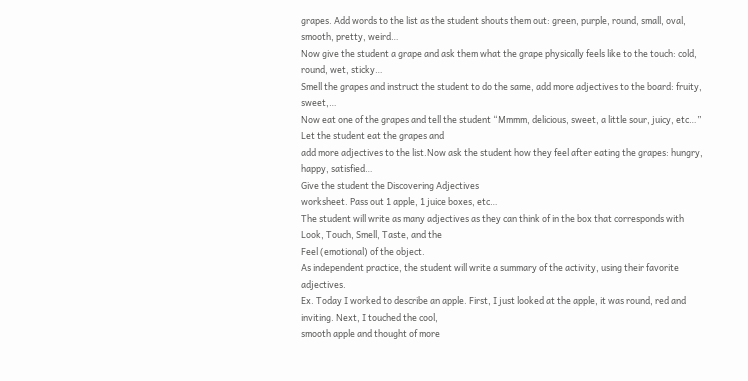grapes. Add words to the list as the student shouts them out: green, purple, round, small, oval, smooth, pretty, weird…
Now give the student a grape and ask them what the grape physically feels like to the touch: cold, round, wet, sticky…
Smell the grapes and instruct the student to do the same, add more adjectives to the board: fruity, sweet,…
Now eat one of the grapes and tell the student “Mmmm, delicious, sweet, a little sour, juicy, etc…” Let the student eat the grapes and
add more adjectives to the list.Now ask the student how they feel after eating the grapes: hungry, happy, satisfied…
Give the student the Discovering Adjectives
worksheet. Pass out 1 apple, 1 juice boxes, etc…
The student will write as many adjectives as they can think of in the box that corresponds with Look, Touch, Smell, Taste, and the
Feel (emotional) of the object.
As independent practice, the student will write a summary of the activity, using their favorite adjectives.
Ex. Today I worked to describe an apple. First, I just looked at the apple, it was round, red and inviting. Next, I touched the cool,
smooth apple and thought of more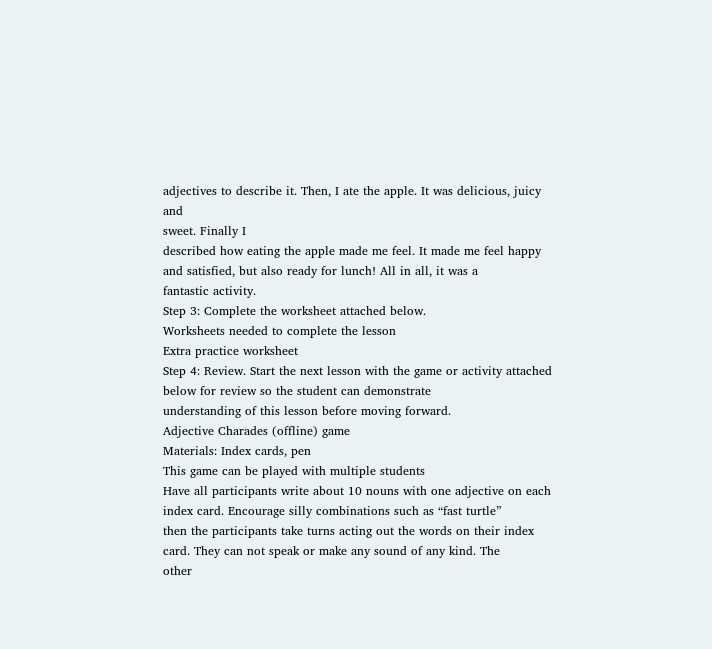adjectives to describe it. Then, I ate the apple. It was delicious, juicy and
sweet. Finally I
described how eating the apple made me feel. It made me feel happy and satisfied, but also ready for lunch! All in all, it was a
fantastic activity.
Step 3: Complete the worksheet attached below.
Worksheets needed to complete the lesson
Extra practice worksheet
Step 4: Review. Start the next lesson with the game or activity attached below for review so the student can demonstrate
understanding of this lesson before moving forward.
Adjective Charades (offline) game
Materials: Index cards, pen
This game can be played with multiple students
Have all participants write about 10 nouns with one adjective on each index card. Encourage silly combinations such as “fast turtle”
then the participants take turns acting out the words on their index card. They can not speak or make any sound of any kind. The
other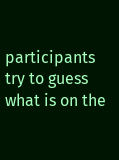participants try to guess what is on the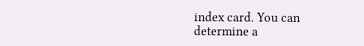index card. You can determine a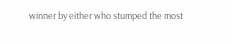winner by either who stumped the most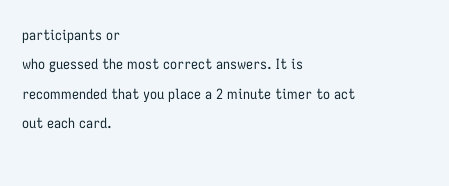participants or
who guessed the most correct answers. It is recommended that you place a 2 minute timer to act out each card.